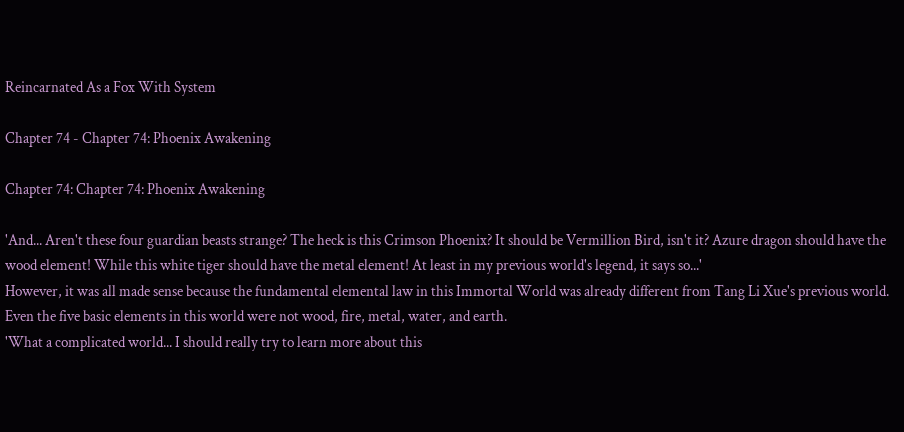Reincarnated As a Fox With System

Chapter 74 - Chapter 74: Phoenix Awakening

Chapter 74: Chapter 74: Phoenix Awakening

'And... Aren't these four guardian beasts strange? The heck is this Crimson Phoenix? It should be Vermillion Bird, isn't it? Azure dragon should have the wood element! While this white tiger should have the metal element! At least in my previous world's legend, it says so...'
However, it was all made sense because the fundamental elemental law in this Immortal World was already different from Tang Li Xue's previous world. Even the five basic elements in this world were not wood, fire, metal, water, and earth.
'What a complicated world... I should really try to learn more about this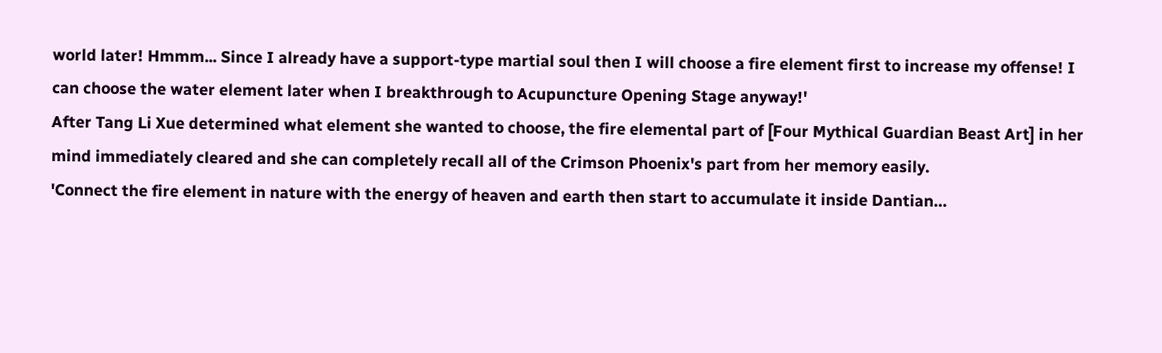world later! Hmmm... Since I already have a support-type martial soul then I will choose a fire element first to increase my offense! I can choose the water element later when I breakthrough to Acupuncture Opening Stage anyway!'
After Tang Li Xue determined what element she wanted to choose, the fire elemental part of [Four Mythical Guardian Beast Art] in her mind immediately cleared and she can completely recall all of the Crimson Phoenix's part from her memory easily.
'Connect the fire element in nature with the energy of heaven and earth then start to accumulate it inside Dantian…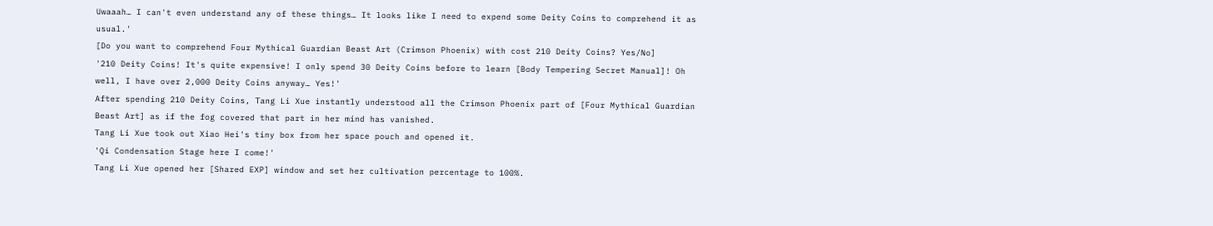Uwaaah… I can't even understand any of these things… It looks like I need to expend some Deity Coins to comprehend it as usual.'
[Do you want to comprehend Four Mythical Guardian Beast Art (Crimson Phoenix) with cost 210 Deity Coins? Yes/No]
'210 Deity Coins! It's quite expensive! I only spend 30 Deity Coins before to learn [Body Tempering Secret Manual]! Oh well, I have over 2,000 Deity Coins anyway… Yes!'
After spending 210 Deity Coins, Tang Li Xue instantly understood all the Crimson Phoenix part of [Four Mythical Guardian Beast Art] as if the fog covered that part in her mind has vanished.
Tang Li Xue took out Xiao Hei's tiny box from her space pouch and opened it.
'Qi Condensation Stage here I come!'
Tang Li Xue opened her [Shared EXP] window and set her cultivation percentage to 100%.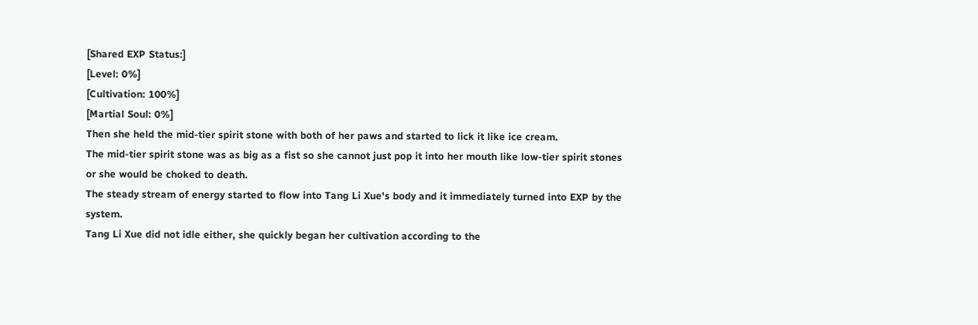[Shared EXP Status:]
[Level: 0%]
[Cultivation: 100%]
[Martial Soul: 0%]
Then she held the mid-tier spirit stone with both of her paws and started to lick it like ice cream.
The mid-tier spirit stone was as big as a fist so she cannot just pop it into her mouth like low-tier spirit stones or she would be choked to death.
The steady stream of energy started to flow into Tang Li Xue's body and it immediately turned into EXP by the system.
Tang Li Xue did not idle either, she quickly began her cultivation according to the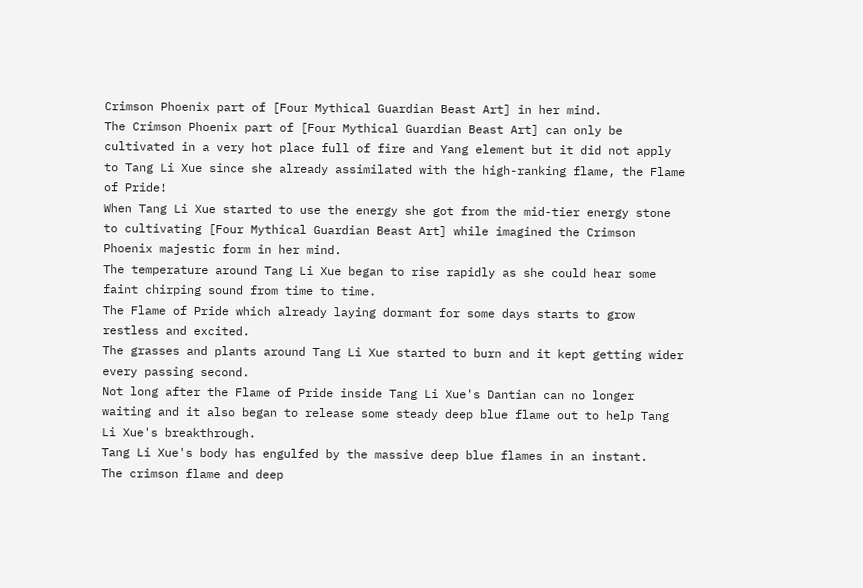Crimson Phoenix part of [Four Mythical Guardian Beast Art] in her mind.
The Crimson Phoenix part of [Four Mythical Guardian Beast Art] can only be cultivated in a very hot place full of fire and Yang element but it did not apply to Tang Li Xue since she already assimilated with the high-ranking flame, the Flame of Pride!
When Tang Li Xue started to use the energy she got from the mid-tier energy stone to cultivating [Four Mythical Guardian Beast Art] while imagined the Crimson Phoenix majestic form in her mind.
The temperature around Tang Li Xue began to rise rapidly as she could hear some faint chirping sound from time to time.
The Flame of Pride which already laying dormant for some days starts to grow restless and excited.
The grasses and plants around Tang Li Xue started to burn and it kept getting wider every passing second.
Not long after the Flame of Pride inside Tang Li Xue's Dantian can no longer waiting and it also began to release some steady deep blue flame out to help Tang Li Xue's breakthrough.
Tang Li Xue's body has engulfed by the massive deep blue flames in an instant.
The crimson flame and deep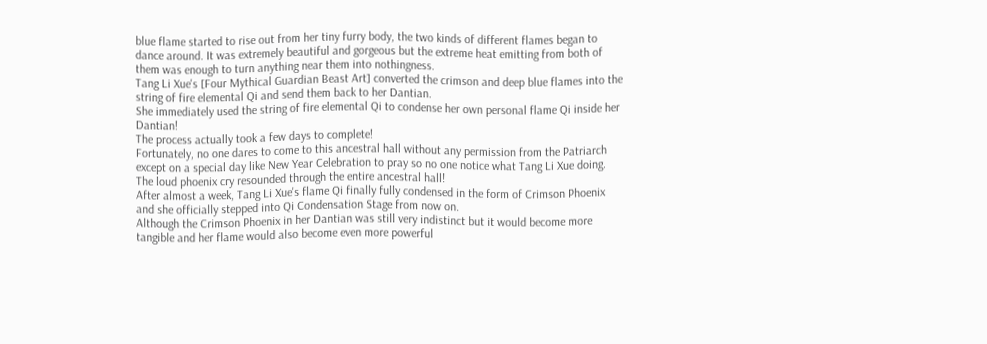blue flame started to rise out from her tiny furry body, the two kinds of different flames began to dance around. It was extremely beautiful and gorgeous but the extreme heat emitting from both of them was enough to turn anything near them into nothingness.
Tang Li Xue's [Four Mythical Guardian Beast Art] converted the crimson and deep blue flames into the string of fire elemental Qi and send them back to her Dantian.
She immediately used the string of fire elemental Qi to condense her own personal flame Qi inside her Dantian!
The process actually took a few days to complete!
Fortunately, no one dares to come to this ancestral hall without any permission from the Patriarch except on a special day like New Year Celebration to pray so no one notice what Tang Li Xue doing.
The loud phoenix cry resounded through the entire ancestral hall!
After almost a week, Tang Li Xue's flame Qi finally fully condensed in the form of Crimson Phoenix and she officially stepped into Qi Condensation Stage from now on.
Although the Crimson Phoenix in her Dantian was still very indistinct but it would become more tangible and her flame would also become even more powerful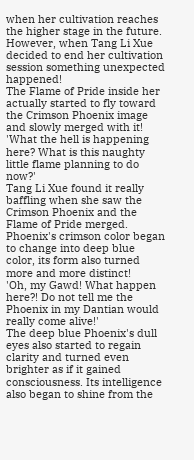when her cultivation reaches the higher stage in the future.
However, when Tang Li Xue decided to end her cultivation session something unexpected happened!
The Flame of Pride inside her actually started to fly toward the Crimson Phoenix image and slowly merged with it!
'What the hell is happening here? What is this naughty little flame planning to do now?'
Tang Li Xue found it really baffling when she saw the Crimson Phoenix and the Flame of Pride merged.
Phoenix's crimson color began to change into deep blue color, its form also turned more and more distinct!
'Oh, my Gawd! What happen here?! Do not tell me the Phoenix in my Dantian would really come alive!'
The deep blue Phoenix's dull eyes also started to regain clarity and turned even brighter as if it gained consciousness. Its intelligence also began to shine from the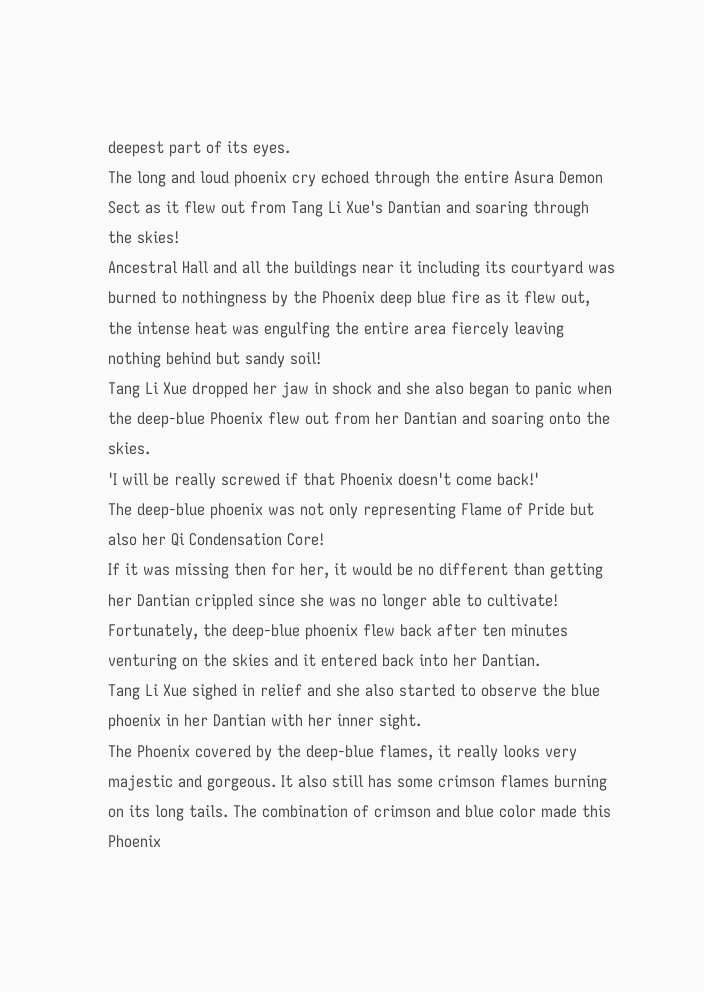deepest part of its eyes.
The long and loud phoenix cry echoed through the entire Asura Demon Sect as it flew out from Tang Li Xue's Dantian and soaring through the skies!
Ancestral Hall and all the buildings near it including its courtyard was burned to nothingness by the Phoenix deep blue fire as it flew out, the intense heat was engulfing the entire area fiercely leaving nothing behind but sandy soil!
Tang Li Xue dropped her jaw in shock and she also began to panic when the deep-blue Phoenix flew out from her Dantian and soaring onto the skies.
'I will be really screwed if that Phoenix doesn't come back!'
The deep-blue phoenix was not only representing Flame of Pride but also her Qi Condensation Core!
If it was missing then for her, it would be no different than getting her Dantian crippled since she was no longer able to cultivate!
Fortunately, the deep-blue phoenix flew back after ten minutes venturing on the skies and it entered back into her Dantian.
Tang Li Xue sighed in relief and she also started to observe the blue phoenix in her Dantian with her inner sight.
The Phoenix covered by the deep-blue flames, it really looks very majestic and gorgeous. It also still has some crimson flames burning on its long tails. The combination of crimson and blue color made this Phoenix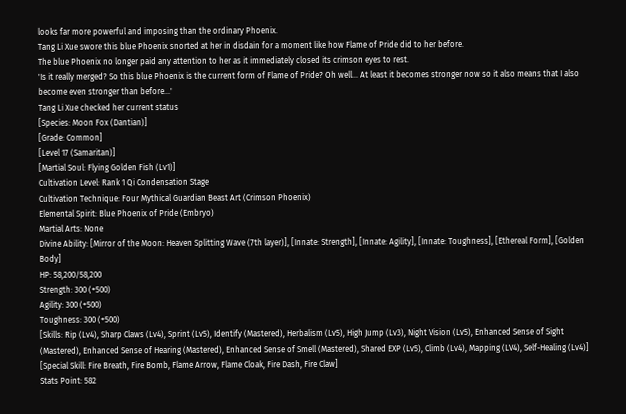looks far more powerful and imposing than the ordinary Phoenix.
Tang Li Xue swore this blue Phoenix snorted at her in disdain for a moment like how Flame of Pride did to her before.
The blue Phoenix no longer paid any attention to her as it immediately closed its crimson eyes to rest.
'Is it really merged? So this blue Phoenix is the current form of Flame of Pride? Oh well... At least it becomes stronger now so it also means that I also become even stronger than before...'
Tang Li Xue checked her current status
[Species: Moon Fox (Dantian)]
[Grade: Common]
[Level 17 (Samaritan)]
[Martial Soul: Flying Golden Fish (Lv1)]
Cultivation Level: Rank 1 Qi Condensation Stage
Cultivation Technique: Four Mythical Guardian Beast Art (Crimson Phoenix)
Elemental Spirit: Blue Phoenix of Pride (Embryo)
Martial Arts: None
Divine Ability: [Mirror of the Moon: Heaven Splitting Wave (7th layer)], [Innate: Strength], [Innate: Agility], [Innate: Toughness], [Ethereal Form], [Golden Body]
HP: 58,200/58,200
Strength: 300 (+500)
Agility: 300 (+500)
Toughness: 300 (+500)
[Skills: Rip (Lv4), Sharp Claws (Lv4), Sprint (Lv5), Identify (Mastered), Herbalism (Lv5), High Jump (Lv3), Night Vision (Lv5), Enhanced Sense of Sight (Mastered), Enhanced Sense of Hearing (Mastered), Enhanced Sense of Smell (Mastered), Shared EXP (Lv5), Climb (Lv4), Mapping (LV4), Self-Healing (Lv4)]
[Special Skill: Fire Breath, Fire Bomb, Flame Arrow, Flame Cloak, Fire Dash, Fire Claw]
Stats Point: 582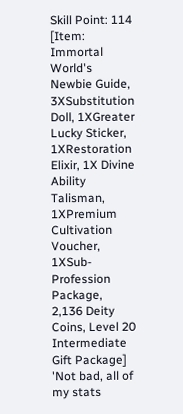Skill Point: 114
[Item: Immortal World's Newbie Guide, 3XSubstitution Doll, 1XGreater Lucky Sticker, 1XRestoration Elixir, 1X Divine Ability Talisman, 1XPremium Cultivation Voucher, 1XSub-Profession Package, 2,136 Deity Coins, Level 20 Intermediate Gift Package]
'Not bad, all of my stats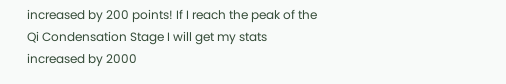increased by 200 points! If I reach the peak of the Qi Condensation Stage I will get my stats increased by 2000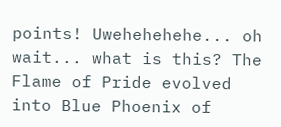points! Uwehehehehe... oh wait... what is this? The Flame of Pride evolved into Blue Phoenix of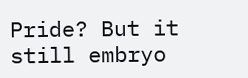Pride? But it still embryo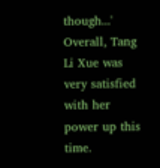though...'
Overall, Tang Li Xue was very satisfied with her power up this time.